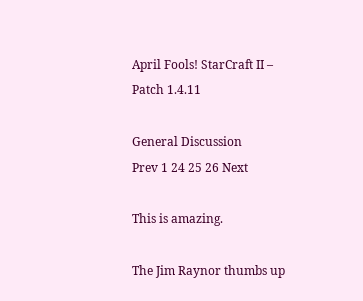April Fools! StarCraft II – Patch 1.4.11

General Discussion
Prev 1 24 25 26 Next

This is amazing.

The Jim Raynor thumbs up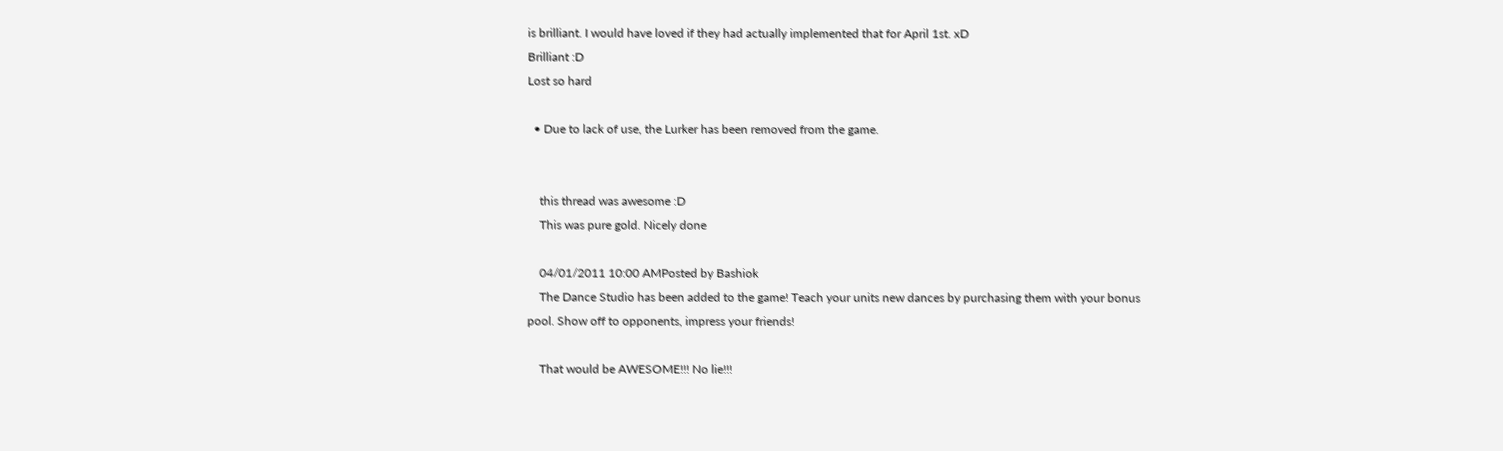is brilliant. I would have loved if they had actually implemented that for April 1st. xD
Brilliant :D
Lost so hard

  • Due to lack of use, the Lurker has been removed from the game.


    this thread was awesome :D
    This was pure gold. Nicely done

    04/01/2011 10:00 AMPosted by Bashiok
    The Dance Studio has been added to the game! Teach your units new dances by purchasing them with your bonus pool. Show off to opponents, impress your friends!

    That would be AWESOME!!! No lie!!!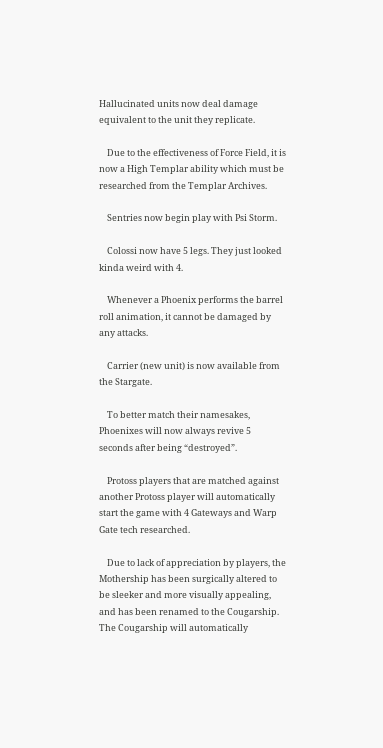Hallucinated units now deal damage equivalent to the unit they replicate.

    Due to the effectiveness of Force Field, it is now a High Templar ability which must be researched from the Templar Archives.

    Sentries now begin play with Psi Storm.

    Colossi now have 5 legs. They just looked kinda weird with 4.

    Whenever a Phoenix performs the barrel roll animation, it cannot be damaged by any attacks.

    Carrier (new unit) is now available from the Stargate.

    To better match their namesakes, Phoenixes will now always revive 5 seconds after being “destroyed”.

    Protoss players that are matched against another Protoss player will automatically start the game with 4 Gateways and Warp Gate tech researched.

    Due to lack of appreciation by players, the Mothership has been surgically altered to be sleeker and more visually appealing, and has been renamed to the Cougarship. The Cougarship will automatically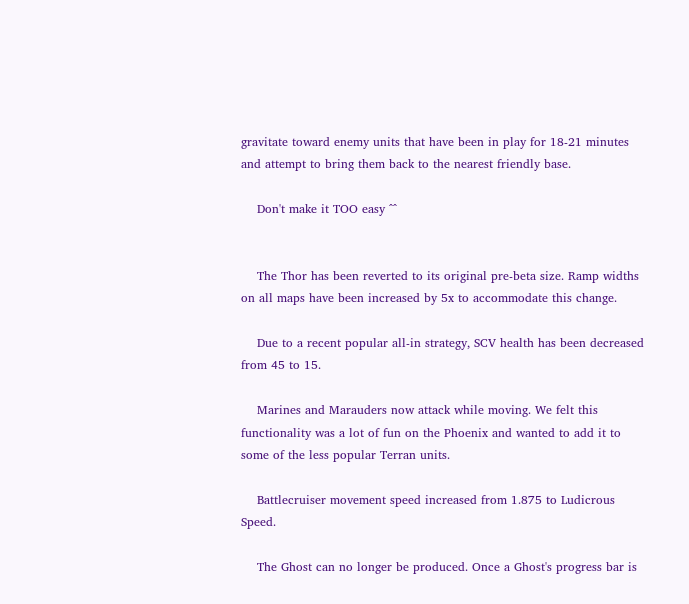gravitate toward enemy units that have been in play for 18-21 minutes and attempt to bring them back to the nearest friendly base.

    Don't make it TOO easy ^^


    The Thor has been reverted to its original pre-beta size. Ramp widths on all maps have been increased by 5x to accommodate this change.

    Due to a recent popular all-in strategy, SCV health has been decreased from 45 to 15.

    Marines and Marauders now attack while moving. We felt this functionality was a lot of fun on the Phoenix and wanted to add it to some of the less popular Terran units.

    Battlecruiser movement speed increased from 1.875 to Ludicrous Speed.

    The Ghost can no longer be produced. Once a Ghost's progress bar is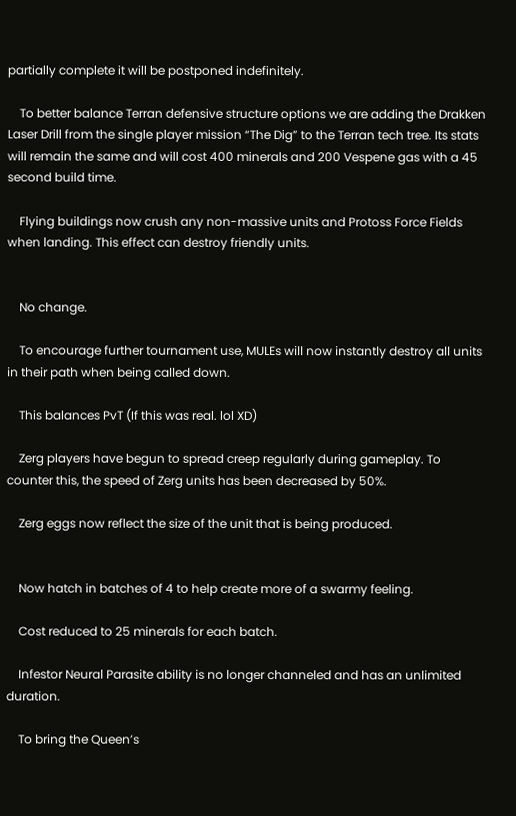partially complete it will be postponed indefinitely.

    To better balance Terran defensive structure options we are adding the Drakken Laser Drill from the single player mission “The Dig” to the Terran tech tree. Its stats will remain the same and will cost 400 minerals and 200 Vespene gas with a 45 second build time.

    Flying buildings now crush any non-massive units and Protoss Force Fields when landing. This effect can destroy friendly units.


    No change.

    To encourage further tournament use, MULEs will now instantly destroy all units in their path when being called down.

    This balances PvT (If this was real. lol XD)

    Zerg players have begun to spread creep regularly during gameplay. To counter this, the speed of Zerg units has been decreased by 50%.

    Zerg eggs now reflect the size of the unit that is being produced.


    Now hatch in batches of 4 to help create more of a swarmy feeling.

    Cost reduced to 25 minerals for each batch.

    Infestor Neural Parasite ability is no longer channeled and has an unlimited duration.

    To bring the Queen’s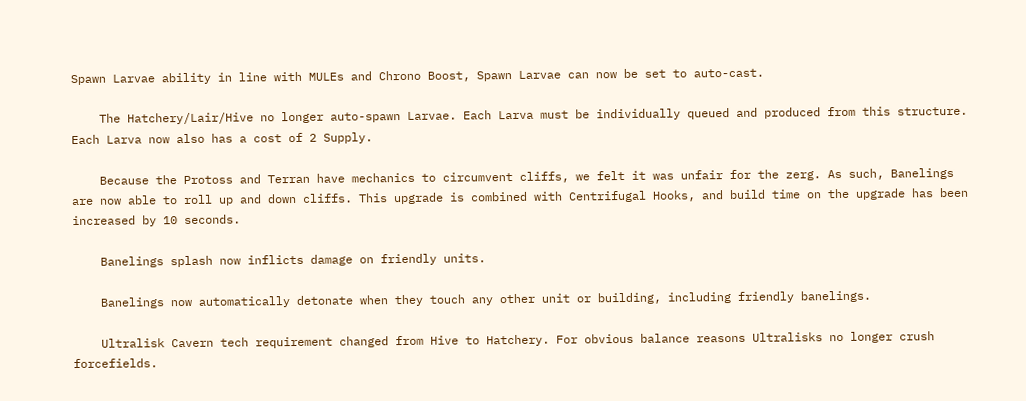Spawn Larvae ability in line with MULEs and Chrono Boost, Spawn Larvae can now be set to auto-cast.

    The Hatchery/Lair/Hive no longer auto-spawn Larvae. Each Larva must be individually queued and produced from this structure. Each Larva now also has a cost of 2 Supply.

    Because the Protoss and Terran have mechanics to circumvent cliffs, we felt it was unfair for the zerg. As such, Banelings are now able to roll up and down cliffs. This upgrade is combined with Centrifugal Hooks, and build time on the upgrade has been increased by 10 seconds.

    Banelings splash now inflicts damage on friendly units.

    Banelings now automatically detonate when they touch any other unit or building, including friendly banelings.

    Ultralisk Cavern tech requirement changed from Hive to Hatchery. For obvious balance reasons Ultralisks no longer crush forcefields.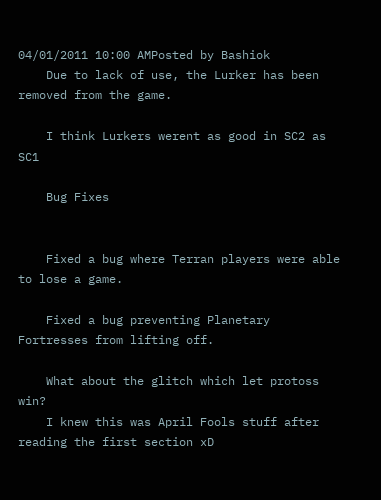04/01/2011 10:00 AMPosted by Bashiok
    Due to lack of use, the Lurker has been removed from the game.

    I think Lurkers werent as good in SC2 as SC1

    Bug Fixes


    Fixed a bug where Terran players were able to lose a game.

    Fixed a bug preventing Planetary Fortresses from lifting off.

    What about the glitch which let protoss win?
    I knew this was April Fools stuff after reading the first section xD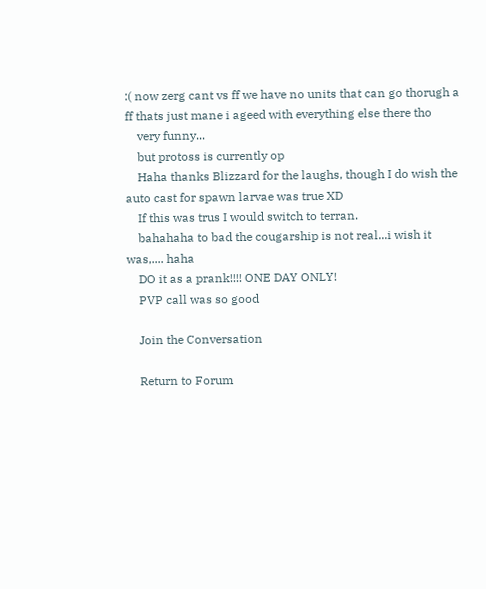:( now zerg cant vs ff we have no units that can go thorugh a ff thats just mane i ageed with everything else there tho
    very funny...
    but protoss is currently op
    Haha thanks Blizzard for the laughs, though I do wish the auto cast for spawn larvae was true XD
    If this was trus I would switch to terran.
    bahahaha to bad the cougarship is not real...i wish it was,.... haha
    DO it as a prank!!!! ONE DAY ONLY!
    PVP call was so good

    Join the Conversation

    Return to Forum